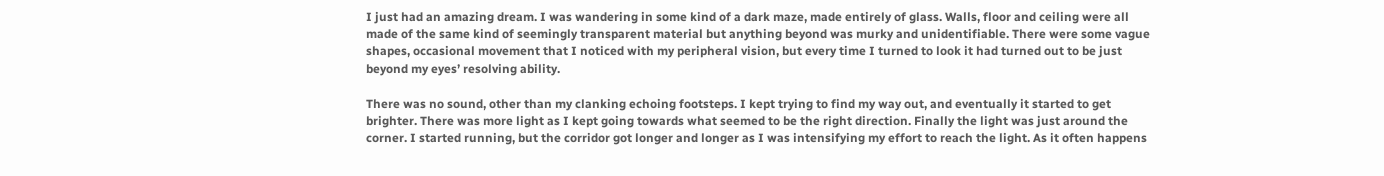I just had an amazing dream. I was wandering in some kind of a dark maze, made entirely of glass. Walls, floor and ceiling were all made of the same kind of seemingly transparent material but anything beyond was murky and unidentifiable. There were some vague shapes, occasional movement that I noticed with my peripheral vision, but every time I turned to look it had turned out to be just beyond my eyes’ resolving ability.

There was no sound, other than my clanking echoing footsteps. I kept trying to find my way out, and eventually it started to get brighter. There was more light as I kept going towards what seemed to be the right direction. Finally the light was just around the corner. I started running, but the corridor got longer and longer as I was intensifying my effort to reach the light. As it often happens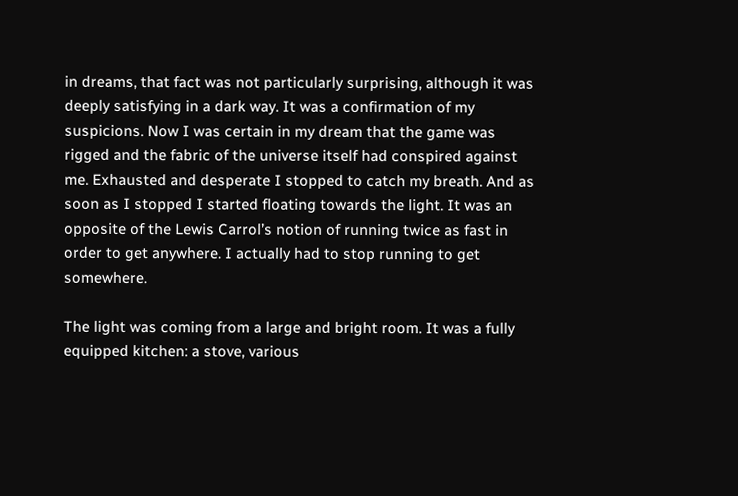in dreams, that fact was not particularly surprising, although it was deeply satisfying in a dark way. It was a confirmation of my suspicions. Now I was certain in my dream that the game was rigged and the fabric of the universe itself had conspired against me. Exhausted and desperate I stopped to catch my breath. And as soon as I stopped I started floating towards the light. It was an opposite of the Lewis Carrol’s notion of running twice as fast in order to get anywhere. I actually had to stop running to get somewhere.

The light was coming from a large and bright room. It was a fully equipped kitchen: a stove, various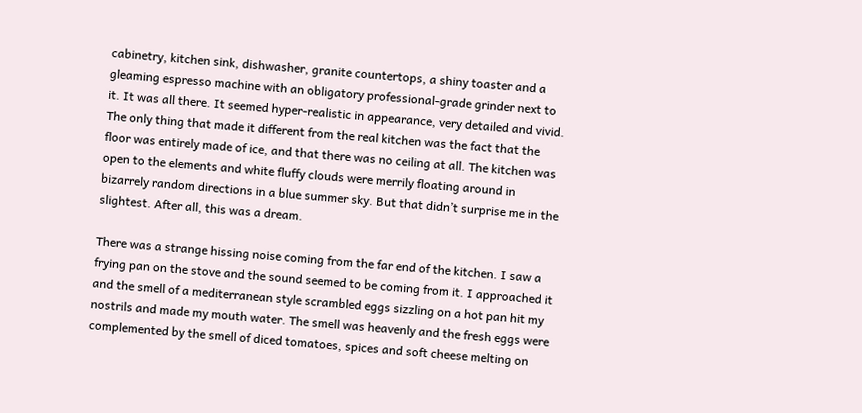cabinetry, kitchen sink, dishwasher, granite countertops, a shiny toaster and a gleaming espresso machine with an obligatory professional-grade grinder next to it. It was all there. It seemed hyper-realistic in appearance, very detailed and vivid. The only thing that made it different from the real kitchen was the fact that the floor was entirely made of ice, and that there was no ceiling at all. The kitchen was open to the elements and white fluffy clouds were merrily floating around in bizarrely random directions in a blue summer sky. But that didn’t surprise me in the slightest. After all, this was a dream.

There was a strange hissing noise coming from the far end of the kitchen. I saw a frying pan on the stove and the sound seemed to be coming from it. I approached it and the smell of a mediterranean style scrambled eggs sizzling on a hot pan hit my nostrils and made my mouth water. The smell was heavenly and the fresh eggs were complemented by the smell of diced tomatoes, spices and soft cheese melting on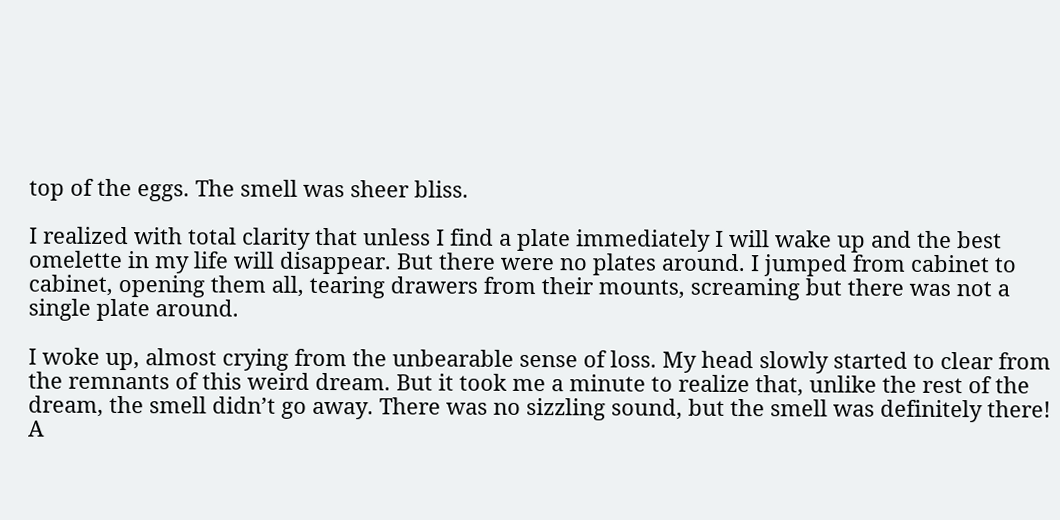top of the eggs. The smell was sheer bliss.

I realized with total clarity that unless I find a plate immediately I will wake up and the best omelette in my life will disappear. But there were no plates around. I jumped from cabinet to cabinet, opening them all, tearing drawers from their mounts, screaming but there was not a single plate around.

I woke up, almost crying from the unbearable sense of loss. My head slowly started to clear from the remnants of this weird dream. But it took me a minute to realize that, unlike the rest of the dream, the smell didn’t go away. There was no sizzling sound, but the smell was definitely there! A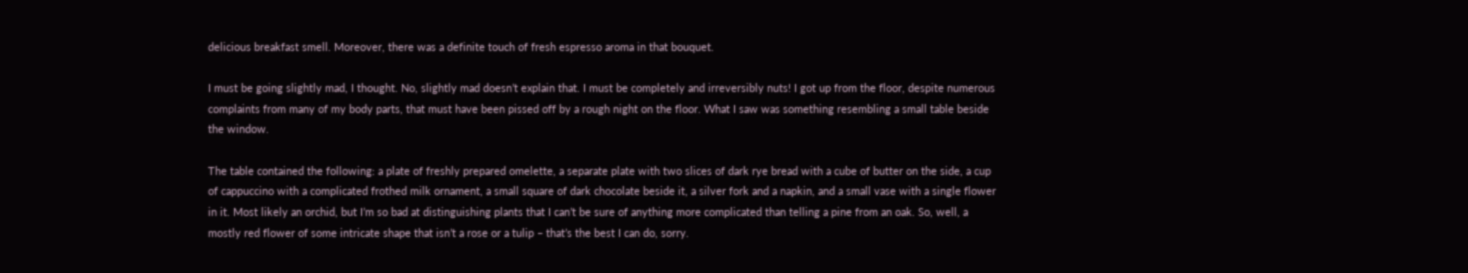delicious breakfast smell. Moreover, there was a definite touch of fresh espresso aroma in that bouquet.

I must be going slightly mad, I thought. No, slightly mad doesn’t explain that. I must be completely and irreversibly nuts! I got up from the floor, despite numerous complaints from many of my body parts, that must have been pissed off by a rough night on the floor. What I saw was something resembling a small table beside the window.

The table contained the following: a plate of freshly prepared omelette, a separate plate with two slices of dark rye bread with a cube of butter on the side, a cup of cappuccino with a complicated frothed milk ornament, a small square of dark chocolate beside it, a silver fork and a napkin, and a small vase with a single flower in it. Most likely an orchid, but I’m so bad at distinguishing plants that I can’t be sure of anything more complicated than telling a pine from an oak. So, well, a mostly red flower of some intricate shape that isn’t a rose or a tulip – that’s the best I can do, sorry.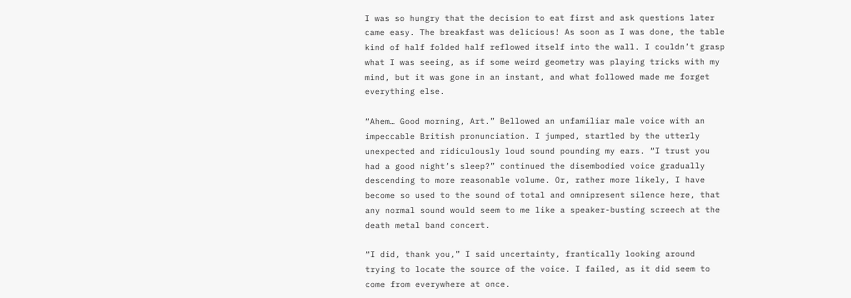I was so hungry that the decision to eat first and ask questions later came easy. The breakfast was delicious! As soon as I was done, the table kind of half folded half reflowed itself into the wall. I couldn’t grasp what I was seeing, as if some weird geometry was playing tricks with my mind, but it was gone in an instant, and what followed made me forget everything else.

“Ahem… Good morning, Art.” Bellowed an unfamiliar male voice with an impeccable British pronunciation. I jumped, startled by the utterly unexpected and ridiculously loud sound pounding my ears. “I trust you had a good night’s sleep?” continued the disembodied voice gradually descending to more reasonable volume. Or, rather more likely, I have become so used to the sound of total and omnipresent silence here, that any normal sound would seem to me like a speaker-busting screech at the death metal band concert.

“I did, thank you,” I said uncertainty, frantically looking around trying to locate the source of the voice. I failed, as it did seem to come from everywhere at once.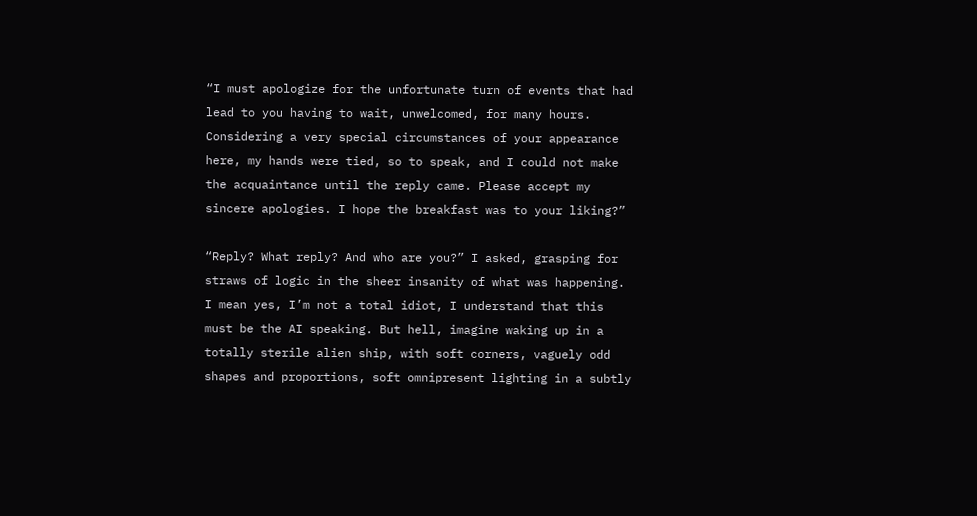“I must apologize for the unfortunate turn of events that had lead to you having to wait, unwelcomed, for many hours. Considering a very special circumstances of your appearance here, my hands were tied, so to speak, and I could not make the acquaintance until the reply came. Please accept my sincere apologies. I hope the breakfast was to your liking?”

“Reply? What reply? And who are you?” I asked, grasping for straws of logic in the sheer insanity of what was happening. I mean yes, I’m not a total idiot, I understand that this must be the AI speaking. But hell, imagine waking up in a totally sterile alien ship, with soft corners, vaguely odd shapes and proportions, soft omnipresent lighting in a subtly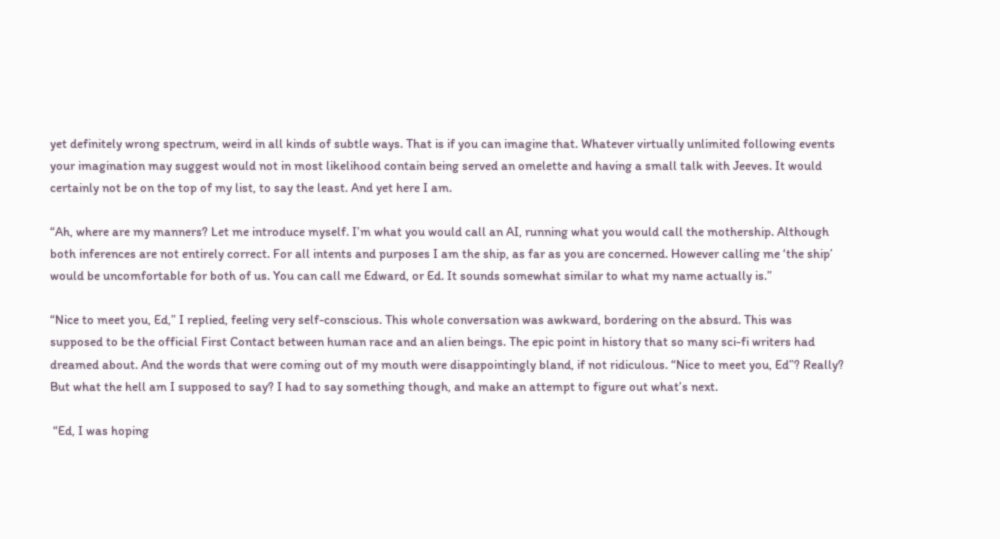yet definitely wrong spectrum, weird in all kinds of subtle ways. That is if you can imagine that. Whatever virtually unlimited following events your imagination may suggest would not in most likelihood contain being served an omelette and having a small talk with Jeeves. It would certainly not be on the top of my list, to say the least. And yet here I am.

“Ah, where are my manners? Let me introduce myself. I’m what you would call an AI, running what you would call the mothership. Although both inferences are not entirely correct. For all intents and purposes I am the ship, as far as you are concerned. However calling me ‘the ship’ would be uncomfortable for both of us. You can call me Edward, or Ed. It sounds somewhat similar to what my name actually is.”

“Nice to meet you, Ed,” I replied, feeling very self-conscious. This whole conversation was awkward, bordering on the absurd. This was supposed to be the official First Contact between human race and an alien beings. The epic point in history that so many sci-fi writers had dreamed about. And the words that were coming out of my mouth were disappointingly bland, if not ridiculous. “Nice to meet you, Ed”? Really? But what the hell am I supposed to say? I had to say something though, and make an attempt to figure out what’s next.

 “Ed, I was hoping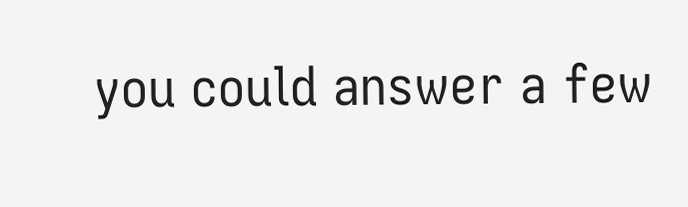you could answer a few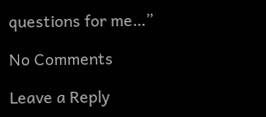questions for me…”

No Comments

Leave a Reply